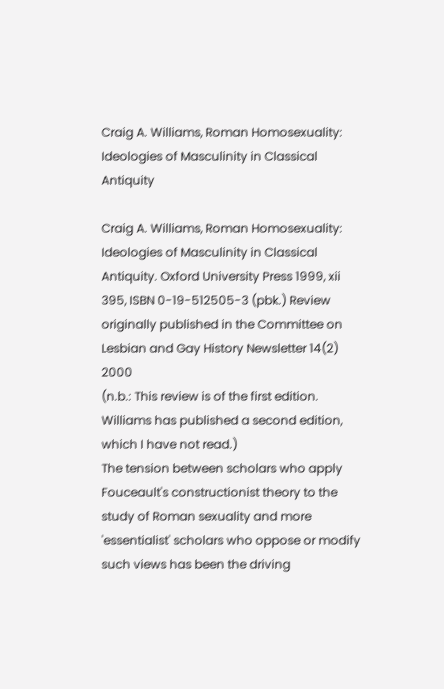Craig A. Williams, Roman Homosexuality: Ideologies of Masculinity in Classical Antiquity

Craig A. Williams, Roman Homosexuality: Ideologies of Masculinity in Classical Antiquity. Oxford University Press 1999, xii 395, ISBN 0-19-512505-3 (pbk.) Review originally published in the Committee on Lesbian and Gay History Newsletter 14(2) 2000
(n.b.: This review is of the first edition. Williams has published a second edition, which I have not read.)
The tension between scholars who apply Fouceault's constructionist theory to the study of Roman sexuality and more 'essentialist' scholars who oppose or modify such views has been the driving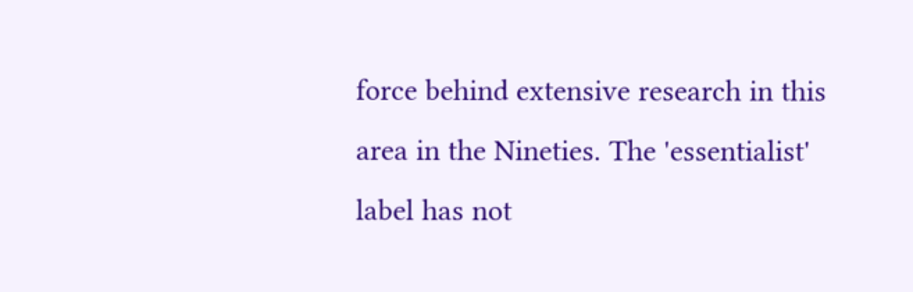force behind extensive research in this area in the Nineties. The 'essentialist' label has not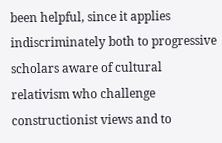been helpful, since it applies indiscriminately both to progressive scholars aware of cultural relativism who challenge constructionist views and to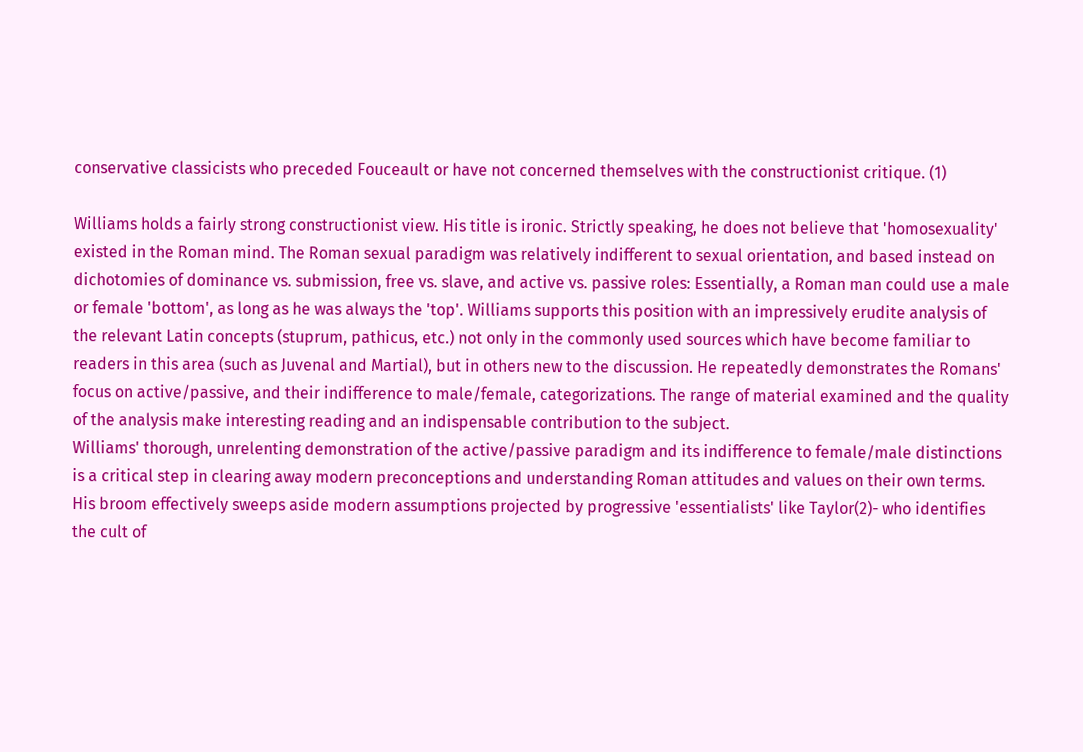conservative classicists who preceded Fouceault or have not concerned themselves with the constructionist critique. (1)

Williams holds a fairly strong constructionist view. His title is ironic. Strictly speaking, he does not believe that 'homosexuality' existed in the Roman mind. The Roman sexual paradigm was relatively indifferent to sexual orientation, and based instead on dichotomies of dominance vs. submission, free vs. slave, and active vs. passive roles: Essentially, a Roman man could use a male or female 'bottom', as long as he was always the 'top'. Williams supports this position with an impressively erudite analysis of the relevant Latin concepts (stuprum, pathicus, etc.) not only in the commonly used sources which have become familiar to readers in this area (such as Juvenal and Martial), but in others new to the discussion. He repeatedly demonstrates the Romans' focus on active/passive, and their indifference to male/female, categorizations. The range of material examined and the quality of the analysis make interesting reading and an indispensable contribution to the subject.
Williams' thorough, unrelenting demonstration of the active/passive paradigm and its indifference to female/male distinctions is a critical step in clearing away modern preconceptions and understanding Roman attitudes and values on their own terms. His broom effectively sweeps aside modern assumptions projected by progressive 'essentialists' like Taylor(2)- who identifies the cult of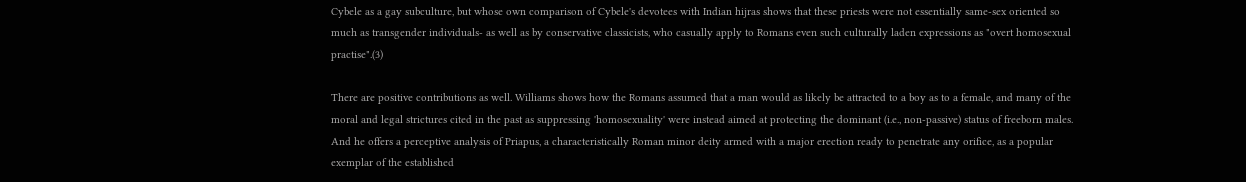Cybele as a gay subculture, but whose own comparison of Cybele's devotees with Indian hijras shows that these priests were not essentially same-sex oriented so much as transgender individuals- as well as by conservative classicists, who casually apply to Romans even such culturally laden expressions as "overt homosexual practise".(3)

There are positive contributions as well. Williams shows how the Romans assumed that a man would as likely be attracted to a boy as to a female, and many of the moral and legal strictures cited in the past as suppressing 'homosexuality' were instead aimed at protecting the dominant (i.e., non-passive) status of freeborn males. And he offers a perceptive analysis of Priapus, a characteristically Roman minor deity armed with a major erection ready to penetrate any orifice, as a popular exemplar of the established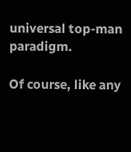universal top-man paradigm.

Of course, like any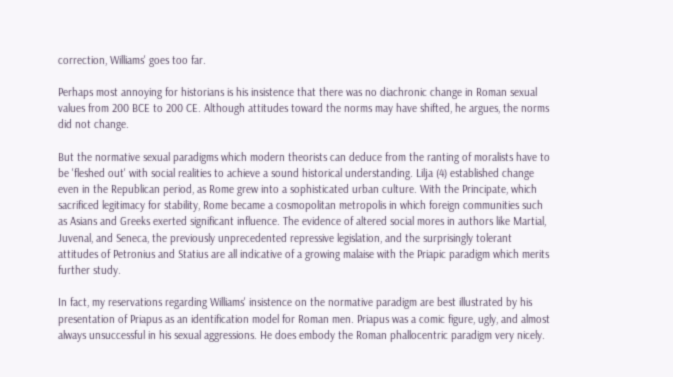correction, Williams' goes too far.

Perhaps most annoying for historians is his insistence that there was no diachronic change in Roman sexual values from 200 BCE to 200 CE. Although attitudes toward the norms may have shifted, he argues, the norms did not change.

But the normative sexual paradigms which modern theorists can deduce from the ranting of moralists have to be 'fleshed out' with social realities to achieve a sound historical understanding. Lilja (4) established change even in the Republican period, as Rome grew into a sophisticated urban culture. With the Principate, which sacrificed legitimacy for stability, Rome became a cosmopolitan metropolis in which foreign communities such as Asians and Greeks exerted significant influence. The evidence of altered social mores in authors like Martial, Juvenal, and Seneca, the previously unprecedented repressive legislation, and the surprisingly tolerant attitudes of Petronius and Statius are all indicative of a growing malaise with the Priapic paradigm which merits further study.

In fact, my reservations regarding Williams' insistence on the normative paradigm are best illustrated by his presentation of Priapus as an identification model for Roman men. Priapus was a comic figure, ugly, and almost always unsuccessful in his sexual aggressions. He does embody the Roman phallocentric paradigm very nicely.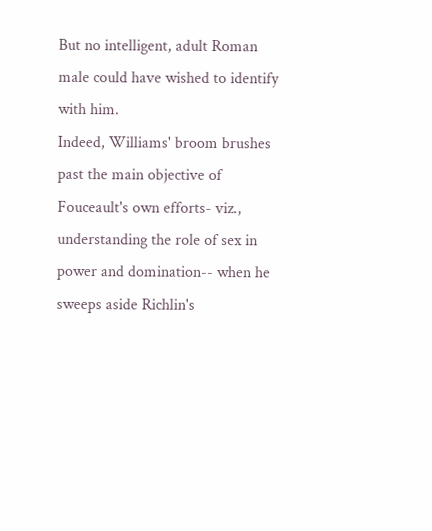But no intelligent, adult Roman male could have wished to identify with him.
Indeed, Williams' broom brushes past the main objective of Fouceault's own efforts- viz., understanding the role of sex in power and domination-- when he sweeps aside Richlin's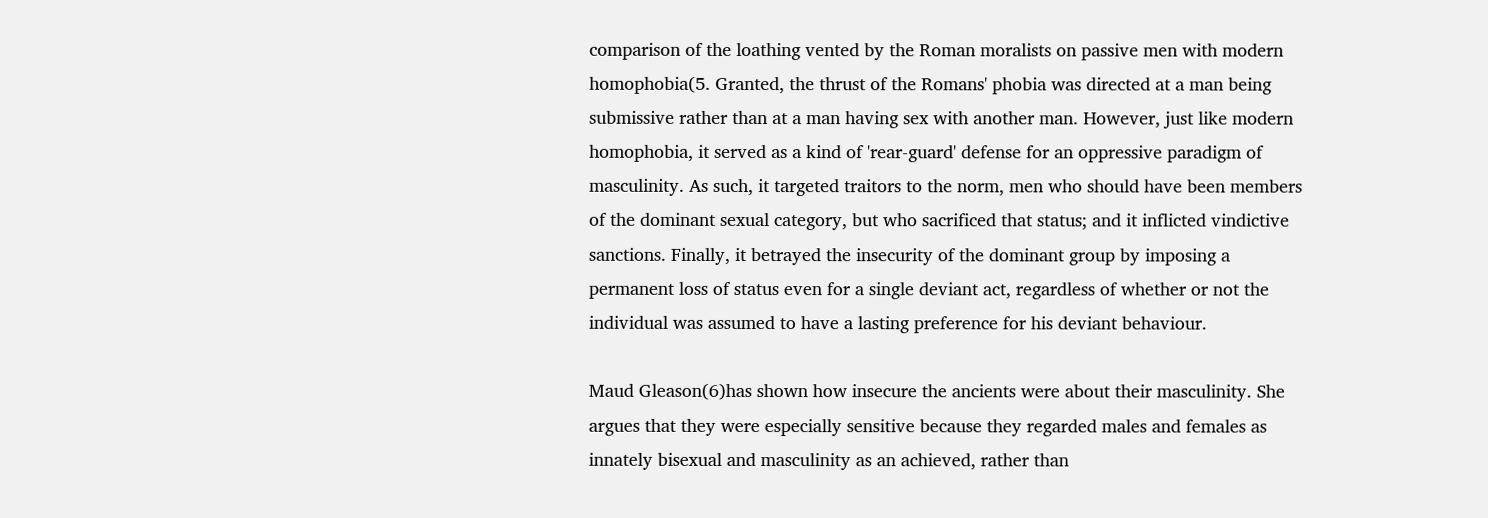comparison of the loathing vented by the Roman moralists on passive men with modern homophobia(5. Granted, the thrust of the Romans' phobia was directed at a man being submissive rather than at a man having sex with another man. However, just like modern homophobia, it served as a kind of 'rear-guard' defense for an oppressive paradigm of masculinity. As such, it targeted traitors to the norm, men who should have been members of the dominant sexual category, but who sacrificed that status; and it inflicted vindictive sanctions. Finally, it betrayed the insecurity of the dominant group by imposing a permanent loss of status even for a single deviant act, regardless of whether or not the individual was assumed to have a lasting preference for his deviant behaviour.

Maud Gleason(6)has shown how insecure the ancients were about their masculinity. She argues that they were especially sensitive because they regarded males and females as innately bisexual and masculinity as an achieved, rather than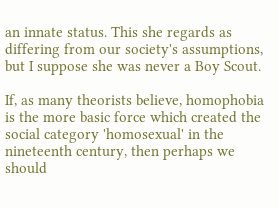an innate status. This she regards as differing from our society's assumptions, but I suppose she was never a Boy Scout.

If, as many theorists believe, homophobia is the more basic force which created the social category 'homosexual' in the nineteenth century, then perhaps we should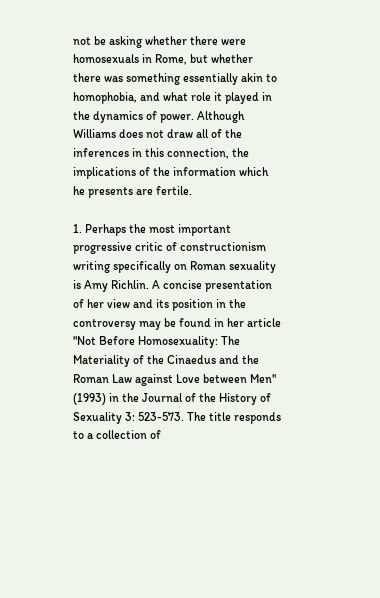not be asking whether there were homosexuals in Rome, but whether there was something essentially akin to homophobia, and what role it played in the dynamics of power. Although Williams does not draw all of the inferences in this connection, the implications of the information which he presents are fertile.

1. Perhaps the most important progressive critic of constructionism writing specifically on Roman sexuality is Amy Richlin. A concise presentation of her view and its position in the controversy may be found in her article "Not Before Homosexuality: The Materiality of the Cinaedus and the Roman Law against Love between Men" (1993) in the Journal of the History of Sexuality 3: 523-573. The title responds to a collection of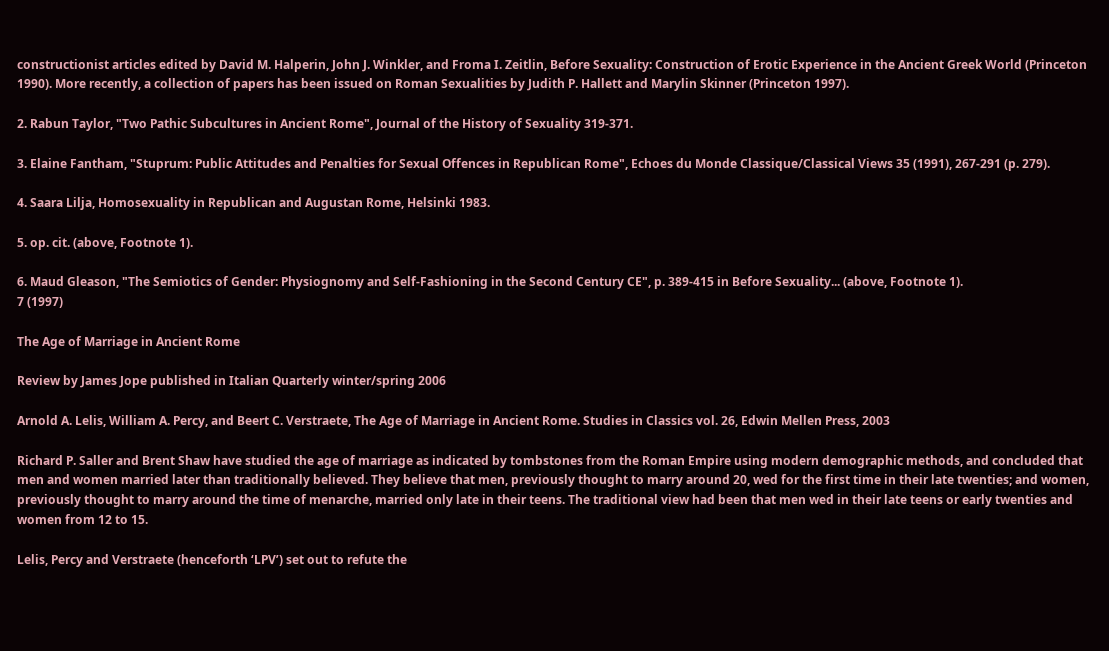constructionist articles edited by David M. Halperin, John J. Winkler, and Froma I. Zeitlin, Before Sexuality: Construction of Erotic Experience in the Ancient Greek World (Princeton 1990). More recently, a collection of papers has been issued on Roman Sexualities by Judith P. Hallett and Marylin Skinner (Princeton 1997).

2. Rabun Taylor, "Two Pathic Subcultures in Ancient Rome", Journal of the History of Sexuality 319-371.

3. Elaine Fantham, "Stuprum: Public Attitudes and Penalties for Sexual Offences in Republican Rome", Echoes du Monde Classique/Classical Views 35 (1991), 267-291 (p. 279).

4. Saara Lilja, Homosexuality in Republican and Augustan Rome, Helsinki 1983.

5. op. cit. (above, Footnote 1).

6. Maud Gleason, "The Semiotics of Gender: Physiognomy and Self-Fashioning in the Second Century CE", p. 389-415 in Before Sexuality... (above, Footnote 1).
7 (1997)

The Age of Marriage in Ancient Rome

Review by James Jope published in Italian Quarterly winter/spring 2006

Arnold A. Lelis, William A. Percy, and Beert C. Verstraete, The Age of Marriage in Ancient Rome. Studies in Classics vol. 26, Edwin Mellen Press, 2003

Richard P. Saller and Brent Shaw have studied the age of marriage as indicated by tombstones from the Roman Empire using modern demographic methods, and concluded that men and women married later than traditionally believed. They believe that men, previously thought to marry around 20, wed for the first time in their late twenties; and women, previously thought to marry around the time of menarche, married only late in their teens. The traditional view had been that men wed in their late teens or early twenties and women from 12 to 15.

Lelis, Percy and Verstraete (henceforth ‘LPV’) set out to refute the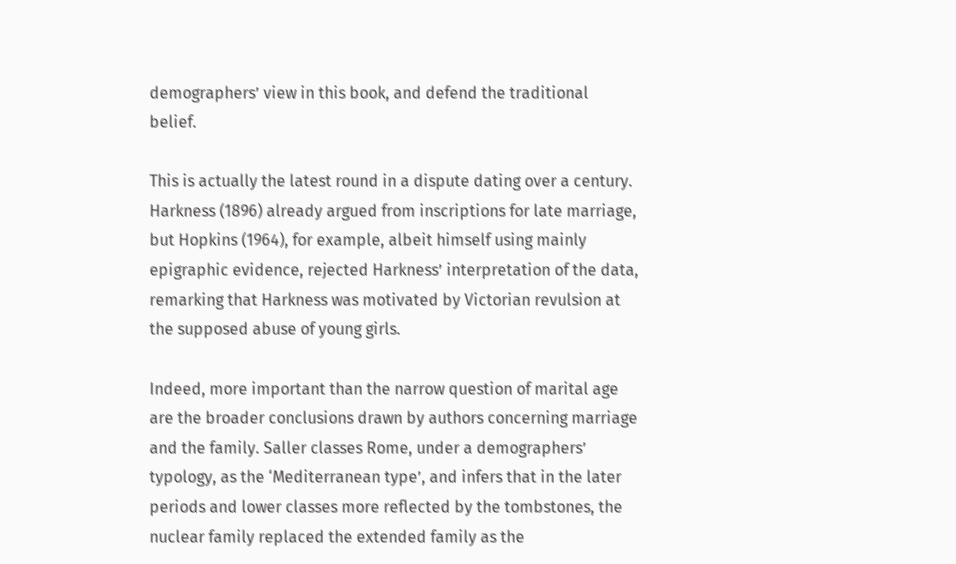demographers’ view in this book, and defend the traditional belief.

This is actually the latest round in a dispute dating over a century. Harkness (1896) already argued from inscriptions for late marriage, but Hopkins (1964), for example, albeit himself using mainly epigraphic evidence, rejected Harkness’ interpretation of the data, remarking that Harkness was motivated by Victorian revulsion at the supposed abuse of young girls.

Indeed, more important than the narrow question of marital age are the broader conclusions drawn by authors concerning marriage and the family. Saller classes Rome, under a demographers’ typology, as the ‘Mediterranean type’, and infers that in the later periods and lower classes more reflected by the tombstones, the nuclear family replaced the extended family as the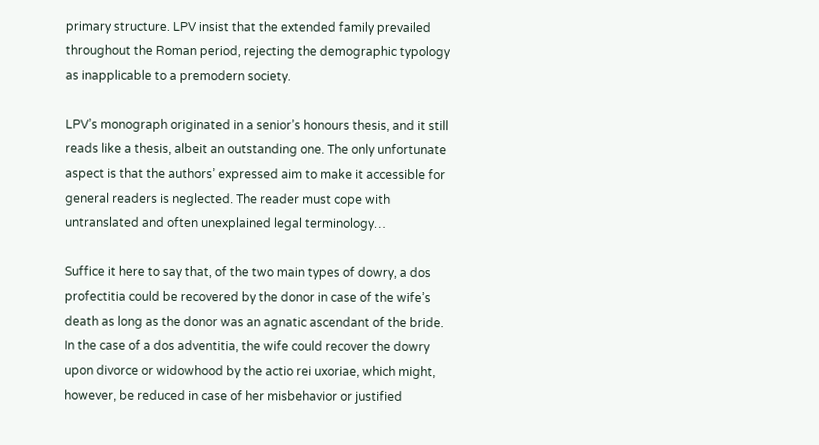primary structure. LPV insist that the extended family prevailed throughout the Roman period, rejecting the demographic typology as inapplicable to a premodern society.

LPV’s monograph originated in a senior’s honours thesis, and it still reads like a thesis, albeit an outstanding one. The only unfortunate aspect is that the authors’ expressed aim to make it accessible for general readers is neglected. The reader must cope with untranslated and often unexplained legal terminology…

Suffice it here to say that, of the two main types of dowry, a dos profectitia could be recovered by the donor in case of the wife’s death as long as the donor was an agnatic ascendant of the bride. In the case of a dos adventitia, the wife could recover the dowry upon divorce or widowhood by the actio rei uxoriae, which might, however, be reduced in case of her misbehavior or justified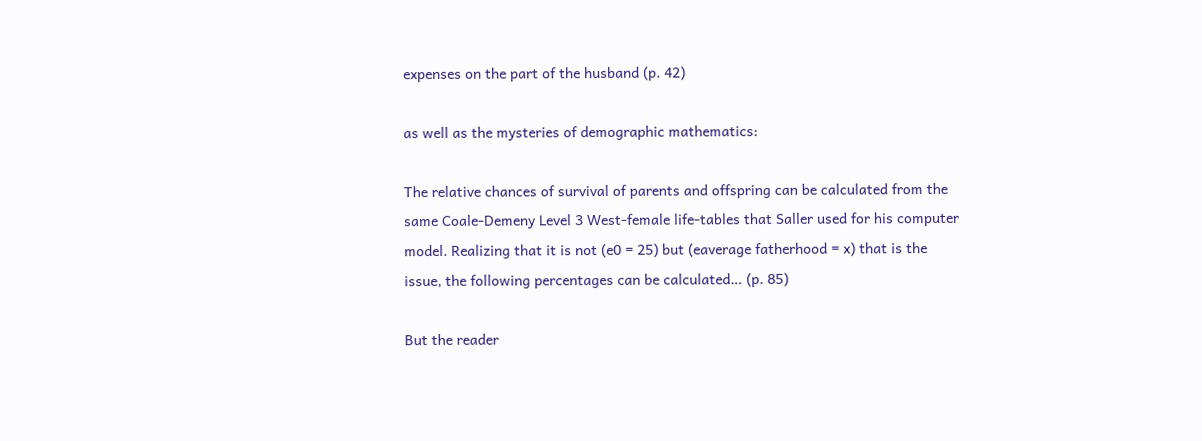expenses on the part of the husband (p. 42)

as well as the mysteries of demographic mathematics:

The relative chances of survival of parents and offspring can be calculated from the same Coale-Demeny Level 3 West-female life-tables that Saller used for his computer model. Realizing that it is not (e0 = 25) but (eaverage fatherhood = x) that is the issue, the following percentages can be calculated… (p. 85)

But the reader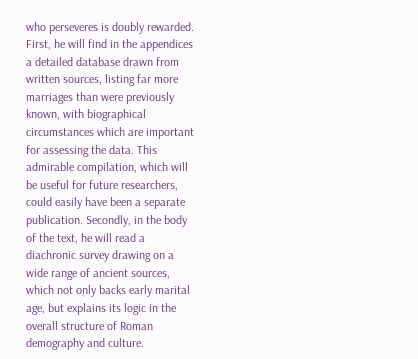who perseveres is doubly rewarded. First, he will find in the appendices a detailed database drawn from written sources, listing far more marriages than were previously known, with biographical circumstances which are important for assessing the data. This admirable compilation, which will be useful for future researchers, could easily have been a separate publication. Secondly, in the body of the text, he will read a diachronic survey drawing on a wide range of ancient sources, which not only backs early marital age, but explains its logic in the overall structure of Roman demography and culture.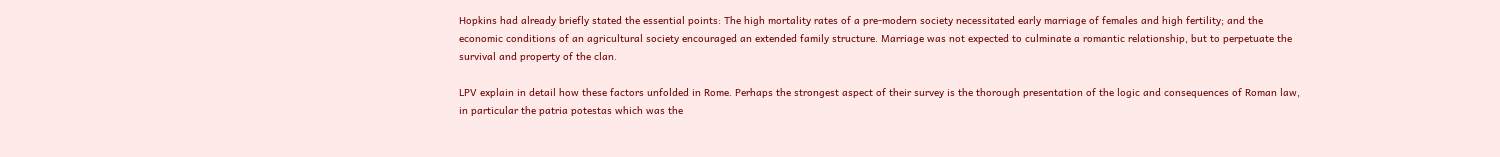Hopkins had already briefly stated the essential points: The high mortality rates of a pre-modern society necessitated early marriage of females and high fertility; and the economic conditions of an agricultural society encouraged an extended family structure. Marriage was not expected to culminate a romantic relationship, but to perpetuate the survival and property of the clan.

LPV explain in detail how these factors unfolded in Rome. Perhaps the strongest aspect of their survey is the thorough presentation of the logic and consequences of Roman law, in particular the patria potestas which was the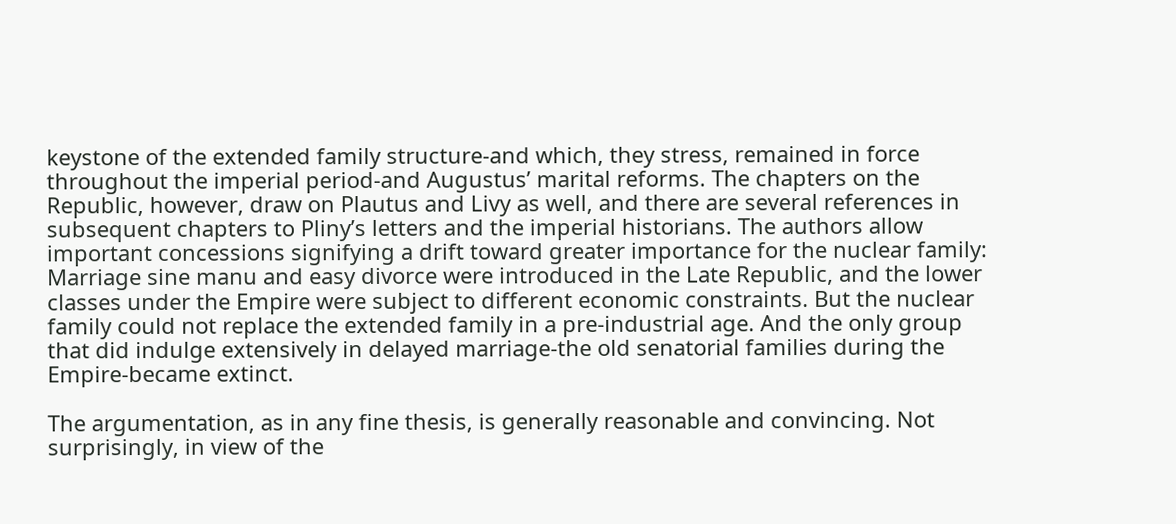keystone of the extended family structure-and which, they stress, remained in force throughout the imperial period-and Augustus’ marital reforms. The chapters on the Republic, however, draw on Plautus and Livy as well, and there are several references in subsequent chapters to Pliny’s letters and the imperial historians. The authors allow important concessions signifying a drift toward greater importance for the nuclear family: Marriage sine manu and easy divorce were introduced in the Late Republic, and the lower classes under the Empire were subject to different economic constraints. But the nuclear family could not replace the extended family in a pre-industrial age. And the only group that did indulge extensively in delayed marriage-the old senatorial families during the Empire-became extinct.

The argumentation, as in any fine thesis, is generally reasonable and convincing. Not surprisingly, in view of the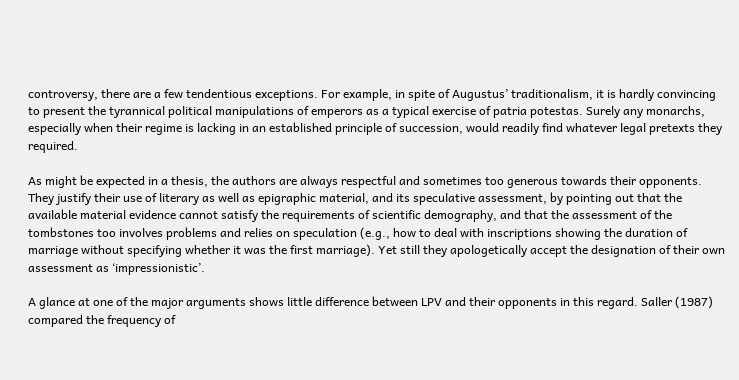controversy, there are a few tendentious exceptions. For example, in spite of Augustus’ traditionalism, it is hardly convincing to present the tyrannical political manipulations of emperors as a typical exercise of patria potestas. Surely any monarchs, especially when their regime is lacking in an established principle of succession, would readily find whatever legal pretexts they required.

As might be expected in a thesis, the authors are always respectful and sometimes too generous towards their opponents. They justify their use of literary as well as epigraphic material, and its speculative assessment, by pointing out that the available material evidence cannot satisfy the requirements of scientific demography, and that the assessment of the tombstones too involves problems and relies on speculation (e.g., how to deal with inscriptions showing the duration of marriage without specifying whether it was the first marriage). Yet still they apologetically accept the designation of their own assessment as ‘impressionistic’.

A glance at one of the major arguments shows little difference between LPV and their opponents in this regard. Saller (1987) compared the frequency of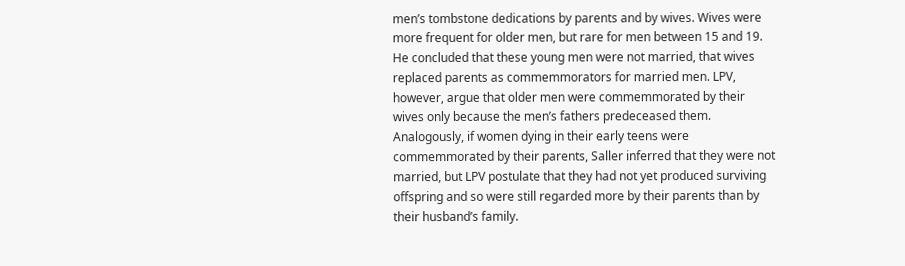men’s tombstone dedications by parents and by wives. Wives were more frequent for older men, but rare for men between 15 and 19. He concluded that these young men were not married, that wives replaced parents as commemmorators for married men. LPV, however, argue that older men were commemmorated by their wives only because the men’s fathers predeceased them. Analogously, if women dying in their early teens were commemmorated by their parents, Saller inferred that they were not married, but LPV postulate that they had not yet produced surviving offspring and so were still regarded more by their parents than by their husband’s family.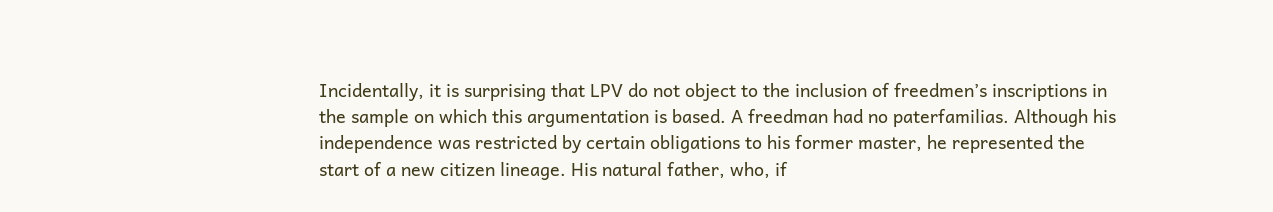Incidentally, it is surprising that LPV do not object to the inclusion of freedmen’s inscriptions in the sample on which this argumentation is based. A freedman had no paterfamilias. Although his independence was restricted by certain obligations to his former master, he represented the start of a new citizen lineage. His natural father, who, if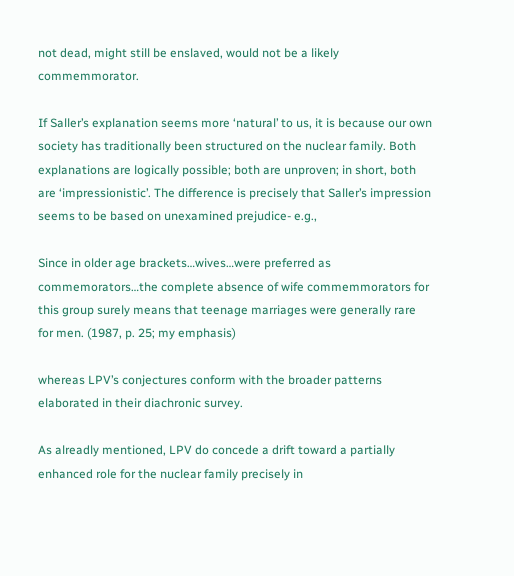not dead, might still be enslaved, would not be a likely commemmorator.

If Saller’s explanation seems more ‘natural’ to us, it is because our own society has traditionally been structured on the nuclear family. Both explanations are logically possible; both are unproven; in short, both are ‘impressionistic’. The difference is precisely that Saller’s impression seems to be based on unexamined prejudice- e.g.,

Since in older age brackets…wives…were preferred as commemorators…the complete absence of wife commemmorators for this group surely means that teenage marriages were generally rare for men. (1987, p. 25; my emphasis)

whereas LPV’s conjectures conform with the broader patterns elaborated in their diachronic survey.

As alreadly mentioned, LPV do concede a drift toward a partially enhanced role for the nuclear family precisely in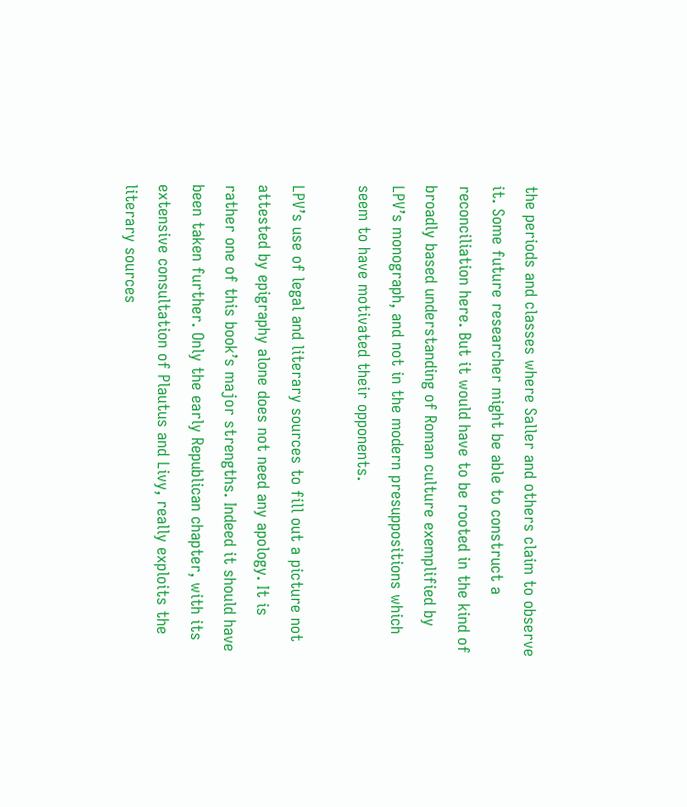the periods and classes where Saller and others claim to observe it. Some future researcher might be able to construct a reconciliation here. But it would have to be rooted in the kind of broadly based understanding of Roman culture exemplified by LPV’s monograph, and not in the modern presuppositions which seem to have motivated their opponents.

LPV’s use of legal and literary sources to fill out a picture not attested by epigraphy alone does not need any apology. It is rather one of this book’s major strengths. Indeed it should have been taken further. Only the early Republican chapter, with its extensive consultation of Plautus and Livy, really exploits the literary sources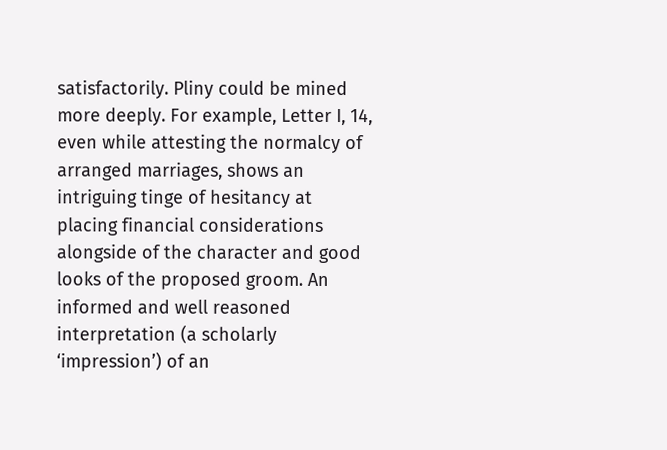satisfactorily. Pliny could be mined more deeply. For example, Letter I, 14, even while attesting the normalcy of arranged marriages, shows an intriguing tinge of hesitancy at placing financial considerations alongside of the character and good looks of the proposed groom. An informed and well reasoned interpretation (a scholarly ‘impression’) of an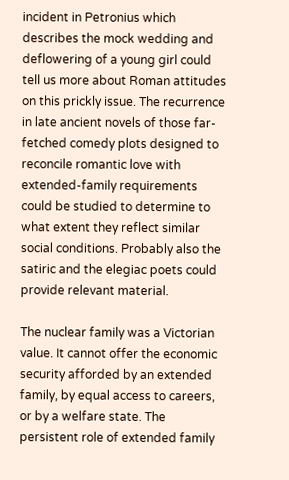incident in Petronius which describes the mock wedding and deflowering of a young girl could tell us more about Roman attitudes on this prickly issue. The recurrence in late ancient novels of those far-fetched comedy plots designed to reconcile romantic love with extended-family requirements could be studied to determine to what extent they reflect similar social conditions. Probably also the satiric and the elegiac poets could provide relevant material.

The nuclear family was a Victorian value. It cannot offer the economic security afforded by an extended family, by equal access to careers, or by a welfare state. The persistent role of extended family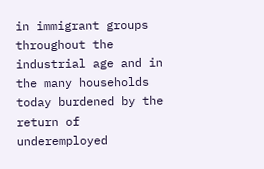in immigrant groups throughout the industrial age and in the many households today burdened by the return of underemployed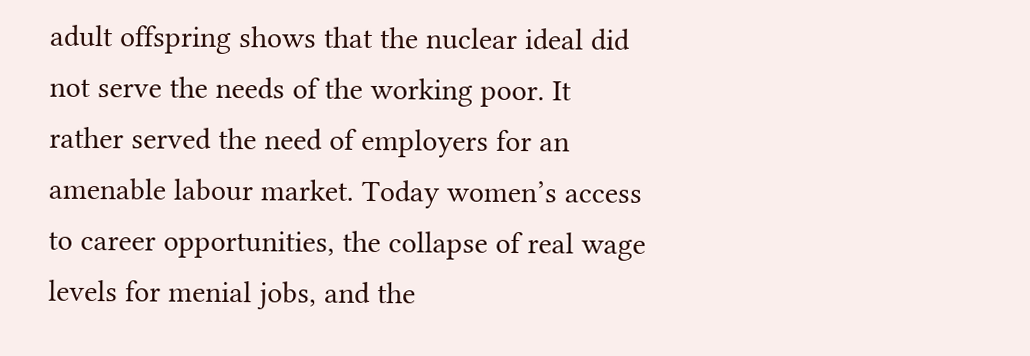adult offspring shows that the nuclear ideal did not serve the needs of the working poor. It rather served the need of employers for an amenable labour market. Today women’s access to career opportunities, the collapse of real wage levels for menial jobs, and the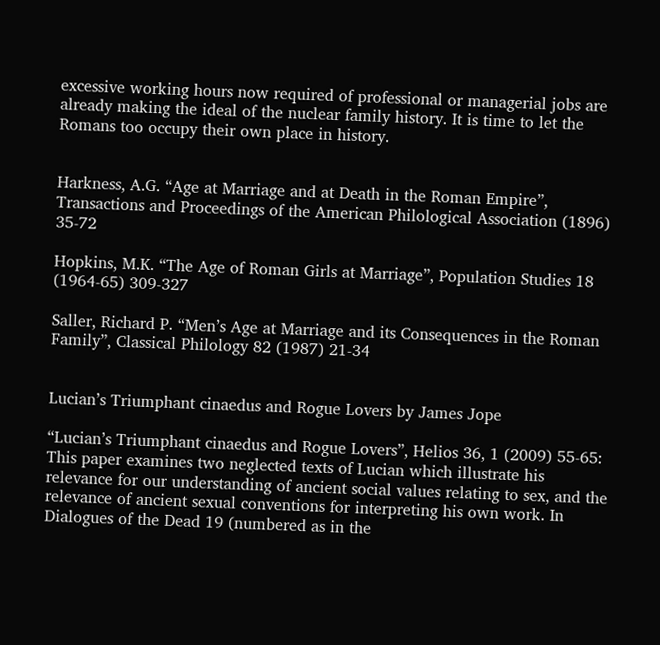excessive working hours now required of professional or managerial jobs are already making the ideal of the nuclear family history. It is time to let the Romans too occupy their own place in history.


Harkness, A.G. “Age at Marriage and at Death in the Roman Empire”, Transactions and Proceedings of the American Philological Association (1896) 35-72

Hopkins, M.K. “The Age of Roman Girls at Marriage”, Population Studies 18 (1964-65) 309-327

Saller, Richard P. “Men’s Age at Marriage and its Consequences in the Roman Family”, Classical Philology 82 (1987) 21-34


Lucian’s Triumphant cinaedus and Rogue Lovers by James Jope

“Lucian’s Triumphant cinaedus and Rogue Lovers”, Helios 36, 1 (2009) 55-65: This paper examines two neglected texts of Lucian which illustrate his relevance for our understanding of ancient social values relating to sex, and the relevance of ancient sexual conventions for interpreting his own work. In Dialogues of the Dead 19 (numbered as in the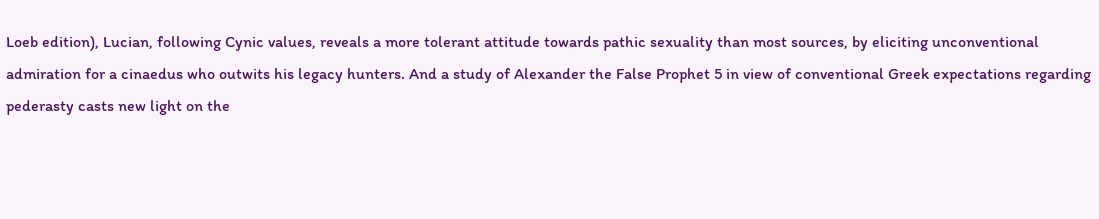Loeb edition), Lucian, following Cynic values, reveals a more tolerant attitude towards pathic sexuality than most sources, by eliciting unconventional admiration for a cinaedus who outwits his legacy hunters. And a study of Alexander the False Prophet 5 in view of conventional Greek expectations regarding pederasty casts new light on the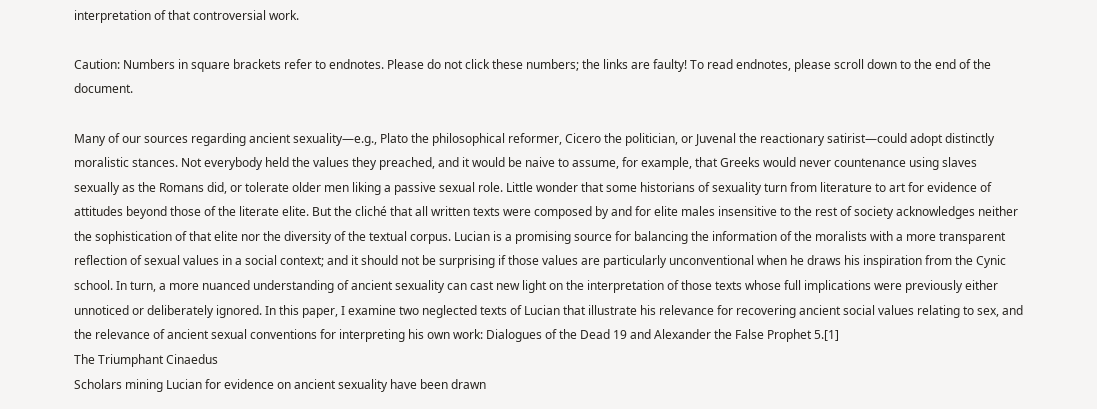interpretation of that controversial work.

Caution: Numbers in square brackets refer to endnotes. Please do not click these numbers; the links are faulty! To read endnotes, please scroll down to the end of the document.

Many of our sources regarding ancient sexuality—e.g., Plato the philosophical reformer, Cicero the politician, or Juvenal the reactionary satirist—could adopt distinctly moralistic stances. Not everybody held the values they preached, and it would be naive to assume, for example, that Greeks would never countenance using slaves sexually as the Romans did, or tolerate older men liking a passive sexual role. Little wonder that some historians of sexuality turn from literature to art for evidence of attitudes beyond those of the literate elite. But the cliché that all written texts were composed by and for elite males insensitive to the rest of society acknowledges neither the sophistication of that elite nor the diversity of the textual corpus. Lucian is a promising source for balancing the information of the moralists with a more transparent reflection of sexual values in a social context; and it should not be surprising if those values are particularly unconventional when he draws his inspiration from the Cynic school. In turn, a more nuanced understanding of ancient sexuality can cast new light on the interpretation of those texts whose full implications were previously either unnoticed or deliberately ignored. In this paper, I examine two neglected texts of Lucian that illustrate his relevance for recovering ancient social values relating to sex, and the relevance of ancient sexual conventions for interpreting his own work: Dialogues of the Dead 19 and Alexander the False Prophet 5.[1]
The Triumphant Cinaedus
Scholars mining Lucian for evidence on ancient sexuality have been drawn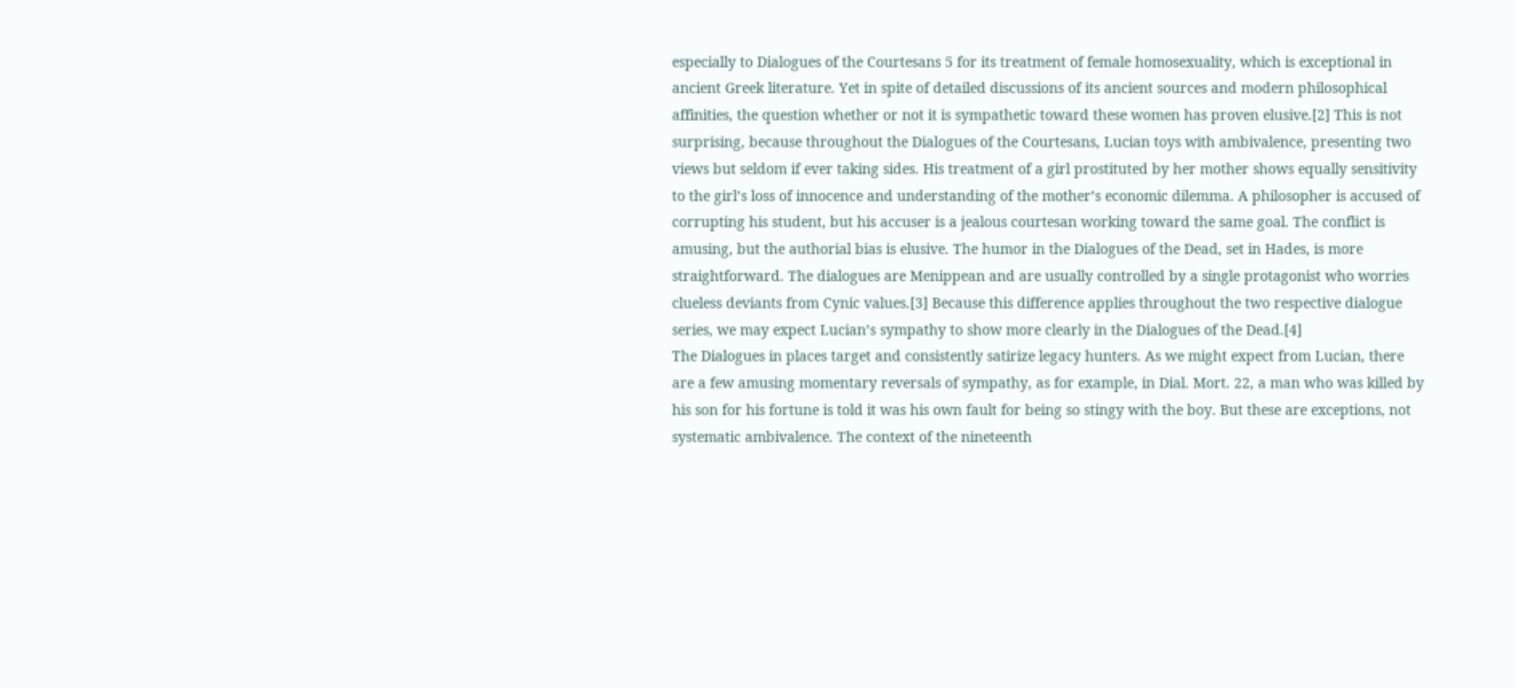especially to Dialogues of the Courtesans 5 for its treatment of female homosexuality, which is exceptional in ancient Greek literature. Yet in spite of detailed discussions of its ancient sources and modern philosophical affinities, the question whether or not it is sympathetic toward these women has proven elusive.[2] This is not surprising, because throughout the Dialogues of the Courtesans, Lucian toys with ambivalence, presenting two views but seldom if ever taking sides. His treatment of a girl prostituted by her mother shows equally sensitivity to the girl’s loss of innocence and understanding of the mother’s economic dilemma. A philosopher is accused of corrupting his student, but his accuser is a jealous courtesan working toward the same goal. The conflict is amusing, but the authorial bias is elusive. The humor in the Dialogues of the Dead, set in Hades, is more straightforward. The dialogues are Menippean and are usually controlled by a single protagonist who worries clueless deviants from Cynic values.[3] Because this difference applies throughout the two respective dialogue series, we may expect Lucian’s sympathy to show more clearly in the Dialogues of the Dead.[4]
The Dialogues in places target and consistently satirize legacy hunters. As we might expect from Lucian, there are a few amusing momentary reversals of sympathy, as for example, in Dial. Mort. 22, a man who was killed by his son for his fortune is told it was his own fault for being so stingy with the boy. But these are exceptions, not systematic ambivalence. The context of the nineteenth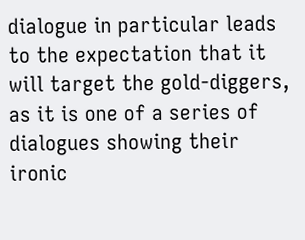dialogue in particular leads to the expectation that it will target the gold-diggers, as it is one of a series of dialogues showing their ironic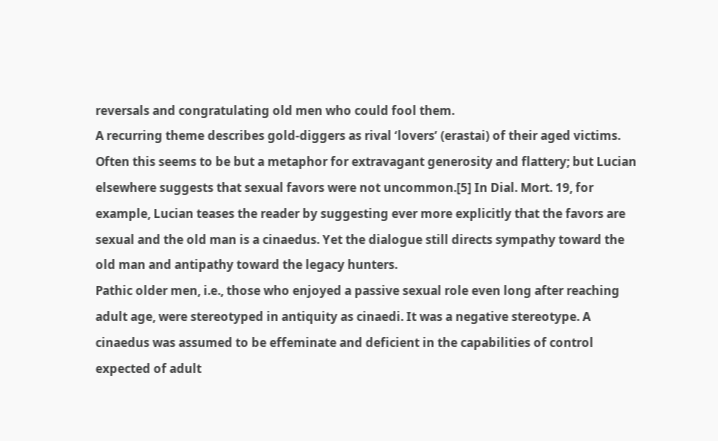reversals and congratulating old men who could fool them.
A recurring theme describes gold-diggers as rival ‘lovers’ (erastai) of their aged victims. Often this seems to be but a metaphor for extravagant generosity and flattery; but Lucian elsewhere suggests that sexual favors were not uncommon.[5] In Dial. Mort. 19, for example, Lucian teases the reader by suggesting ever more explicitly that the favors are sexual and the old man is a cinaedus. Yet the dialogue still directs sympathy toward the old man and antipathy toward the legacy hunters.
Pathic older men, i.e., those who enjoyed a passive sexual role even long after reaching adult age, were stereotyped in antiquity as cinaedi. It was a negative stereotype. A cinaedus was assumed to be effeminate and deficient in the capabilities of control expected of adult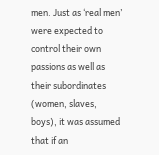men. Just as ‘real men’ were expected to control their own passions as well as their subordinates (women, slaves, boys), it was assumed that if an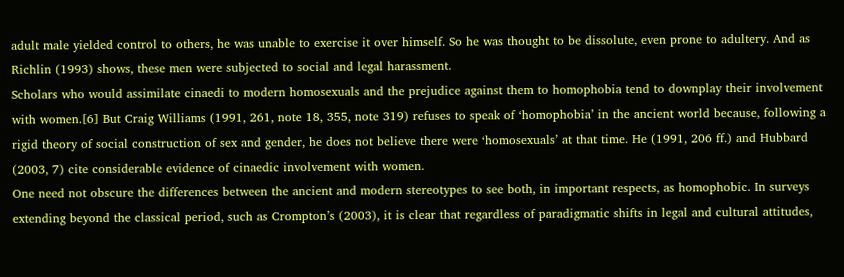adult male yielded control to others, he was unable to exercise it over himself. So he was thought to be dissolute, even prone to adultery. And as Richlin (1993) shows, these men were subjected to social and legal harassment.
Scholars who would assimilate cinaedi to modern homosexuals and the prejudice against them to homophobia tend to downplay their involvement with women.[6] But Craig Williams (1991, 261, note 18, 355, note 319) refuses to speak of ‘homophobia’ in the ancient world because, following a rigid theory of social construction of sex and gender, he does not believe there were ‘homosexuals’ at that time. He (1991, 206 ff.) and Hubbard (2003, 7) cite considerable evidence of cinaedic involvement with women.
One need not obscure the differences between the ancient and modern stereotypes to see both, in important respects, as homophobic. In surveys extending beyond the classical period, such as Crompton’s (2003), it is clear that regardless of paradigmatic shifts in legal and cultural attitudes,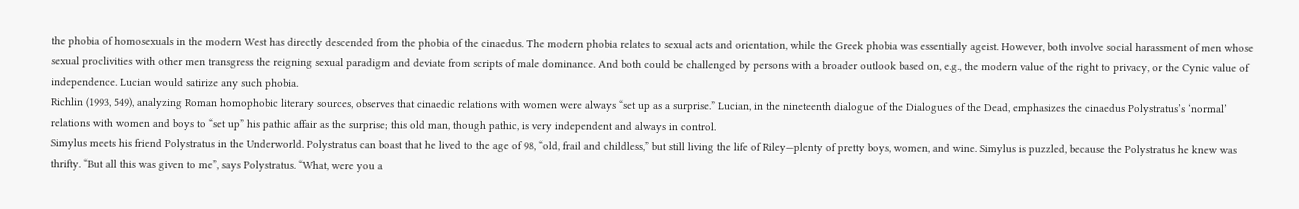the phobia of homosexuals in the modern West has directly descended from the phobia of the cinaedus. The modern phobia relates to sexual acts and orientation, while the Greek phobia was essentially ageist. However, both involve social harassment of men whose sexual proclivities with other men transgress the reigning sexual paradigm and deviate from scripts of male dominance. And both could be challenged by persons with a broader outlook based on, e.g., the modern value of the right to privacy, or the Cynic value of independence. Lucian would satirize any such phobia.
Richlin (1993, 549), analyzing Roman homophobic literary sources, observes that cinaedic relations with women were always “set up as a surprise.” Lucian, in the nineteenth dialogue of the Dialogues of the Dead, emphasizes the cinaedus Polystratus’s ‘normal’ relations with women and boys to “set up” his pathic affair as the surprise; this old man, though pathic, is very independent and always in control.
Simylus meets his friend Polystratus in the Underworld. Polystratus can boast that he lived to the age of 98, “old, frail and childless,” but still living the life of Riley—plenty of pretty boys, women, and wine. Simylus is puzzled, because the Polystratus he knew was thrifty. “But all this was given to me”, says Polystratus. “What, were you a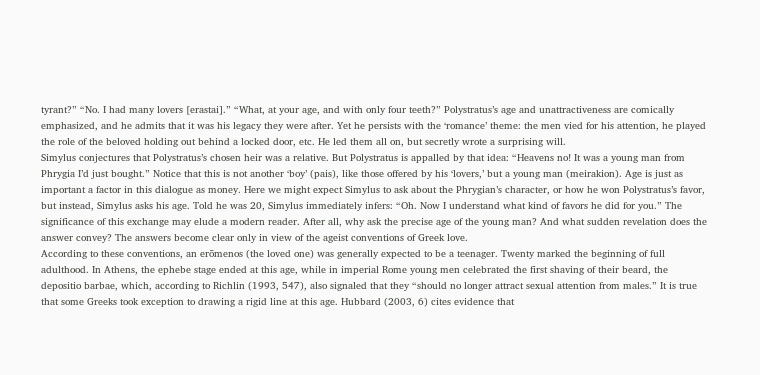tyrant?” “No. I had many lovers [erastai].” “What, at your age, and with only four teeth?” Polystratus’s age and unattractiveness are comically emphasized, and he admits that it was his legacy they were after. Yet he persists with the ‘romance’ theme: the men vied for his attention, he played the role of the beloved holding out behind a locked door, etc. He led them all on, but secretly wrote a surprising will.
Simylus conjectures that Polystratus’s chosen heir was a relative. But Polystratus is appalled by that idea: “Heavens no! It was a young man from Phrygia I’d just bought.” Notice that this is not another ‘boy’ (pais), like those offered by his ‘lovers,’ but a young man (meirakion). Age is just as important a factor in this dialogue as money. Here we might expect Simylus to ask about the Phrygian’s character, or how he won Polystratus’s favor, but instead, Simylus asks his age. Told he was 20, Simylus immediately infers: “Oh. Now I understand what kind of favors he did for you.” The significance of this exchange may elude a modern reader. After all, why ask the precise age of the young man? And what sudden revelation does the answer convey? The answers become clear only in view of the ageist conventions of Greek love.
According to these conventions, an erōmenos (the loved one) was generally expected to be a teenager. Twenty marked the beginning of full adulthood. In Athens, the ephebe stage ended at this age, while in imperial Rome young men celebrated the first shaving of their beard, the depositio barbae, which, according to Richlin (1993, 547), also signaled that they “should no longer attract sexual attention from males.” It is true that some Greeks took exception to drawing a rigid line at this age. Hubbard (2003, 6) cites evidence that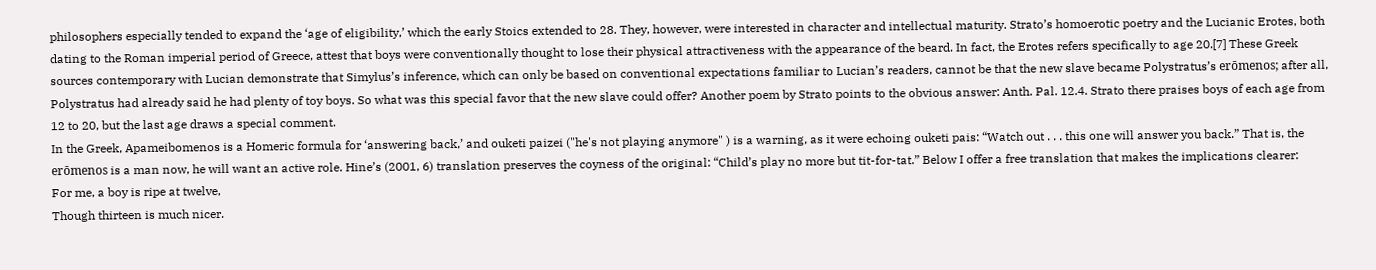philosophers especially tended to expand the ‘age of eligibility,’ which the early Stoics extended to 28. They, however, were interested in character and intellectual maturity. Strato’s homoerotic poetry and the Lucianic Erotes, both dating to the Roman imperial period of Greece, attest that boys were conventionally thought to lose their physical attractiveness with the appearance of the beard. In fact, the Erotes refers specifically to age 20.[7] These Greek sources contemporary with Lucian demonstrate that Simylus’s inference, which can only be based on conventional expectations familiar to Lucian’s readers, cannot be that the new slave became Polystratus’s erōmenos; after all, Polystratus had already said he had plenty of toy boys. So what was this special favor that the new slave could offer? Another poem by Strato points to the obvious answer: Anth. Pal. 12.4. Strato there praises boys of each age from 12 to 20, but the last age draws a special comment.
In the Greek, Apameibomenos is a Homeric formula for ‘answering back,’ and ouketi paizei ("he's not playing anymore" ) is a warning, as it were echoing ouketi pais: “Watch out . . . this one will answer you back.” That is, the erōmenos is a man now, he will want an active role. Hine’s (2001, 6) translation preserves the coyness of the original: “Child’s play no more but tit-for-tat.” Below I offer a free translation that makes the implications clearer:
For me, a boy is ripe at twelve,
Though thirteen is much nicer.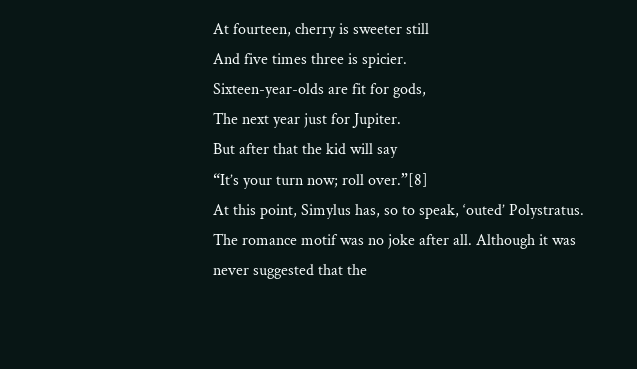At fourteen, cherry is sweeter still
And five times three is spicier.
Sixteen-year-olds are fit for gods,
The next year just for Jupiter.
But after that the kid will say
“It’s your turn now; roll over.”[8]
At this point, Simylus has, so to speak, ‘outed’ Polystratus. The romance motif was no joke after all. Although it was never suggested that the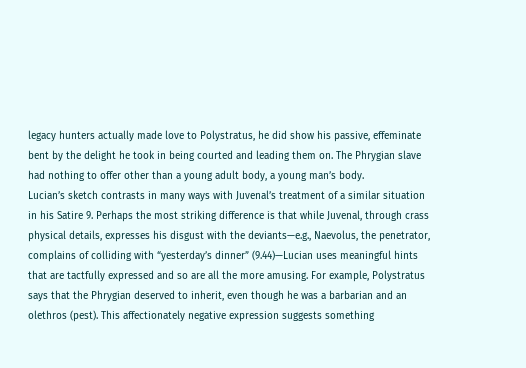legacy hunters actually made love to Polystratus, he did show his passive, effeminate bent by the delight he took in being courted and leading them on. The Phrygian slave had nothing to offer other than a young adult body, a young man’s body.
Lucian’s sketch contrasts in many ways with Juvenal’s treatment of a similar situation in his Satire 9. Perhaps the most striking difference is that while Juvenal, through crass physical details, expresses his disgust with the deviants—e.g., Naevolus, the penetrator, complains of colliding with “yesterday’s dinner” (9.44)—Lucian uses meaningful hints that are tactfully expressed and so are all the more amusing. For example, Polystratus says that the Phrygian deserved to inherit, even though he was a barbarian and an olethros (pest). This affectionately negative expression suggests something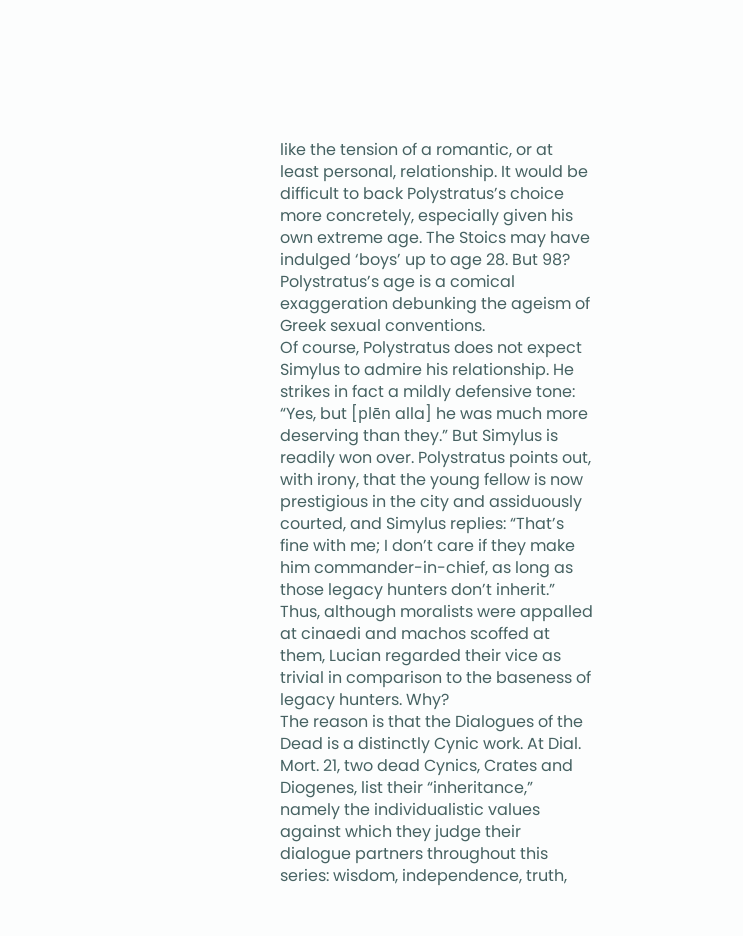like the tension of a romantic, or at least personal, relationship. It would be difficult to back Polystratus’s choice more concretely, especially given his own extreme age. The Stoics may have indulged ‘boys’ up to age 28. But 98? Polystratus’s age is a comical exaggeration debunking the ageism of Greek sexual conventions.
Of course, Polystratus does not expect Simylus to admire his relationship. He strikes in fact a mildly defensive tone: “Yes, but [plēn alla] he was much more deserving than they.” But Simylus is readily won over. Polystratus points out, with irony, that the young fellow is now prestigious in the city and assiduously courted, and Simylus replies: “That’s fine with me; I don’t care if they make him commander-in-chief, as long as those legacy hunters don’t inherit.” Thus, although moralists were appalled at cinaedi and machos scoffed at them, Lucian regarded their vice as trivial in comparison to the baseness of legacy hunters. Why?
The reason is that the Dialogues of the Dead is a distinctly Cynic work. At Dial. Mort. 21, two dead Cynics, Crates and Diogenes, list their “inheritance,” namely the individualistic values against which they judge their dialogue partners throughout this series: wisdom, independence, truth,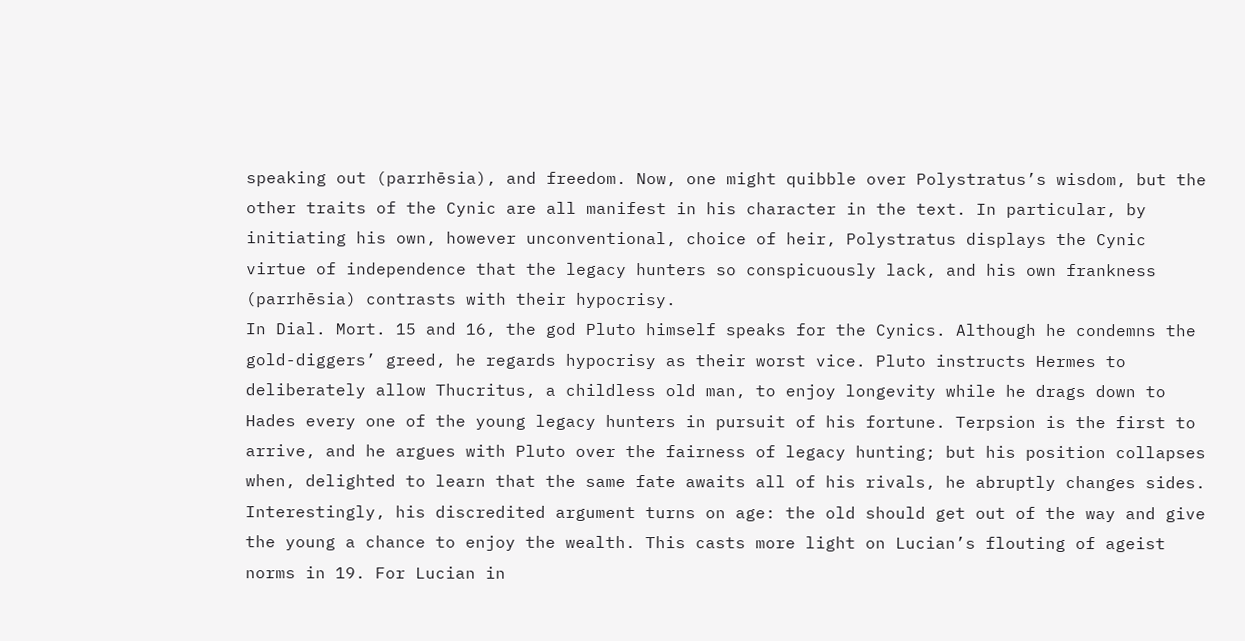speaking out (parrhēsia), and freedom. Now, one might quibble over Polystratus’s wisdom, but the other traits of the Cynic are all manifest in his character in the text. In particular, by initiating his own, however unconventional, choice of heir, Polystratus displays the Cynic virtue of independence that the legacy hunters so conspicuously lack, and his own frankness (parrhēsia) contrasts with their hypocrisy.
In Dial. Mort. 15 and 16, the god Pluto himself speaks for the Cynics. Although he condemns the gold-diggers’ greed, he regards hypocrisy as their worst vice. Pluto instructs Hermes to deliberately allow Thucritus, a childless old man, to enjoy longevity while he drags down to Hades every one of the young legacy hunters in pursuit of his fortune. Terpsion is the first to arrive, and he argues with Pluto over the fairness of legacy hunting; but his position collapses when, delighted to learn that the same fate awaits all of his rivals, he abruptly changes sides. Interestingly, his discredited argument turns on age: the old should get out of the way and give the young a chance to enjoy the wealth. This casts more light on Lucian’s flouting of ageist norms in 19. For Lucian in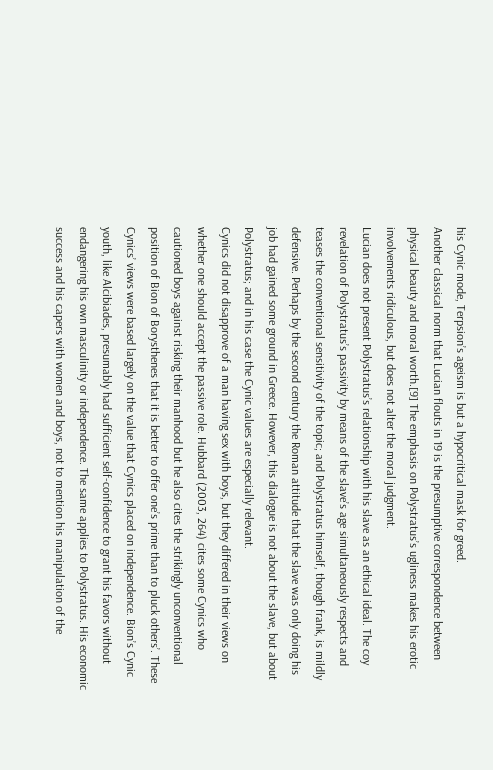his Cynic mode, Terpsion’s ageism is but a hypocritical mask for greed.
Another classical norm that Lucian flouts in 19 is the presumptive correspondence between physical beauty and moral worth.[9] The emphasis on Polystratus’s ugliness makes his erotic involvements ridiculous, but does not alter the moral judgment.
Lucian does not present Polystratus’s relationship with his slave as an ethical ideal. The coy revelation of Polystratus’s passivity by means of the slave’s age simultaneously respects and teases the conventional sensitivity of the topic; and Polystratus himself, though frank, is mildly defensive. Perhaps by the second century the Roman attitude that the slave was only doing his job had gained some ground in Greece. However, this dialogue is not about the slave, but about Polystratus; and in his case the Cynic values are especially relevant.
Cynics did not disapprove of a man having sex with boys, but they differed in their views on whether one should accept the passive role. Hubbard (2003, 264) cites some Cynics who cautioned boys against risking their manhood but he also cites the strikingly unconventional position of Bion of Borysthenes that it is better to offer one’s prime than to pluck others’. These Cynics’ views were based largely on the value that Cynics placed on independence. Bion’s Cynic youth, like Alcibiades, presumably had sufficient self-confidence to grant his favors without endangering his own masculinity or independence. The same applies to Polystratus. His economic success and his capers with women and boys, not to mention his manipulation of the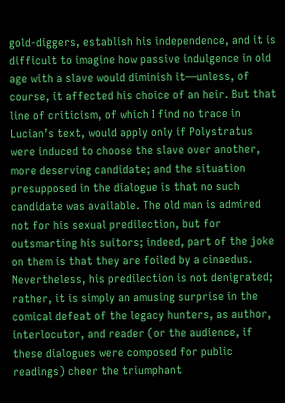gold-diggers, establish his independence, and it is difficult to imagine how passive indulgence in old age with a slave would diminish it—unless, of course, it affected his choice of an heir. But that line of criticism, of which I find no trace in Lucian’s text, would apply only if Polystratus were induced to choose the slave over another, more deserving candidate; and the situation presupposed in the dialogue is that no such candidate was available. The old man is admired not for his sexual predilection, but for outsmarting his suitors; indeed, part of the joke on them is that they are foiled by a cinaedus. Nevertheless, his predilection is not denigrated; rather, it is simply an amusing surprise in the comical defeat of the legacy hunters, as author, interlocutor, and reader (or the audience, if these dialogues were composed for public readings) cheer the triumphant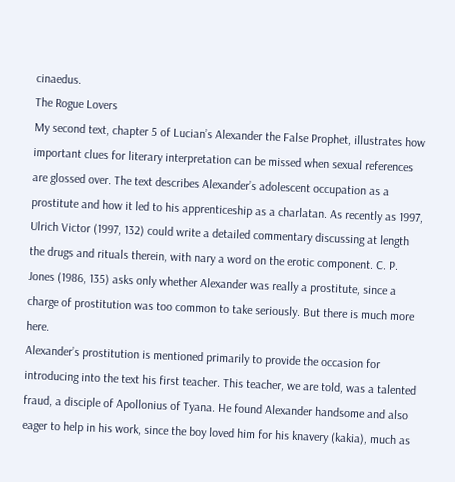cinaedus.
The Rogue Lovers
My second text, chapter 5 of Lucian’s Alexander the False Prophet, illustrates how important clues for literary interpretation can be missed when sexual references are glossed over. The text describes Alexander’s adolescent occupation as a prostitute and how it led to his apprenticeship as a charlatan. As recently as 1997, Ulrich Victor (1997, 132) could write a detailed commentary discussing at length the drugs and rituals therein, with nary a word on the erotic component. C. P. Jones (1986, 135) asks only whether Alexander was really a prostitute, since a charge of prostitution was too common to take seriously. But there is much more here.
Alexander’s prostitution is mentioned primarily to provide the occasion for introducing into the text his first teacher. This teacher, we are told, was a talented fraud, a disciple of Apollonius of Tyana. He found Alexander handsome and also eager to help in his work, since the boy loved him for his knavery (kakia), much as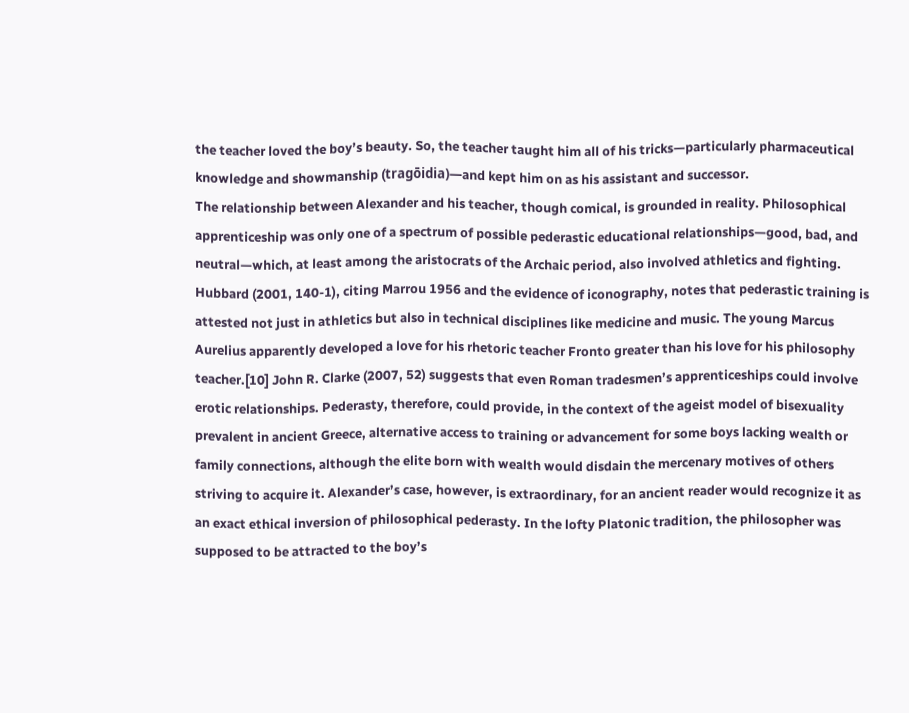the teacher loved the boy’s beauty. So, the teacher taught him all of his tricks—particularly pharmaceutical knowledge and showmanship (tragōidia)—and kept him on as his assistant and successor.
The relationship between Alexander and his teacher, though comical, is grounded in reality. Philosophical apprenticeship was only one of a spectrum of possible pederastic educational relationships—good, bad, and neutral—which, at least among the aristocrats of the Archaic period, also involved athletics and fighting. Hubbard (2001, 140-1), citing Marrou 1956 and the evidence of iconography, notes that pederastic training is attested not just in athletics but also in technical disciplines like medicine and music. The young Marcus Aurelius apparently developed a love for his rhetoric teacher Fronto greater than his love for his philosophy teacher.[10] John R. Clarke (2007, 52) suggests that even Roman tradesmen’s apprenticeships could involve erotic relationships. Pederasty, therefore, could provide, in the context of the ageist model of bisexuality prevalent in ancient Greece, alternative access to training or advancement for some boys lacking wealth or family connections, although the elite born with wealth would disdain the mercenary motives of others striving to acquire it. Alexander’s case, however, is extraordinary, for an ancient reader would recognize it as an exact ethical inversion of philosophical pederasty. In the lofty Platonic tradition, the philosopher was supposed to be attracted to the boy’s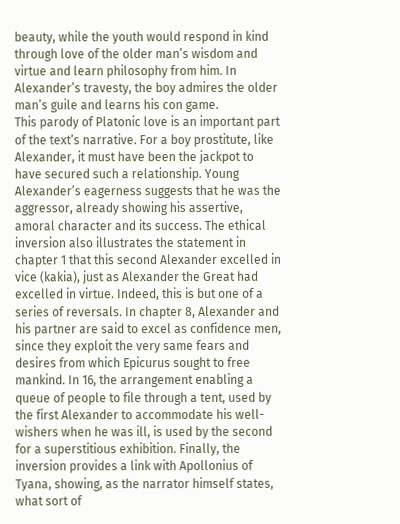beauty, while the youth would respond in kind through love of the older man’s wisdom and virtue and learn philosophy from him. In Alexander’s travesty, the boy admires the older man’s guile and learns his con game.
This parody of Platonic love is an important part of the text’s narrative. For a boy prostitute, like Alexander, it must have been the jackpot to have secured such a relationship. Young Alexander’s eagerness suggests that he was the aggressor, already showing his assertive, amoral character and its success. The ethical inversion also illustrates the statement in chapter 1 that this second Alexander excelled in vice (kakia), just as Alexander the Great had excelled in virtue. Indeed, this is but one of a series of reversals. In chapter 8, Alexander and his partner are said to excel as confidence men, since they exploit the very same fears and desires from which Epicurus sought to free mankind. In 16, the arrangement enabling a queue of people to file through a tent, used by the first Alexander to accommodate his well-wishers when he was ill, is used by the second for a superstitious exhibition. Finally, the inversion provides a link with Apollonius of Tyana, showing, as the narrator himself states, what sort of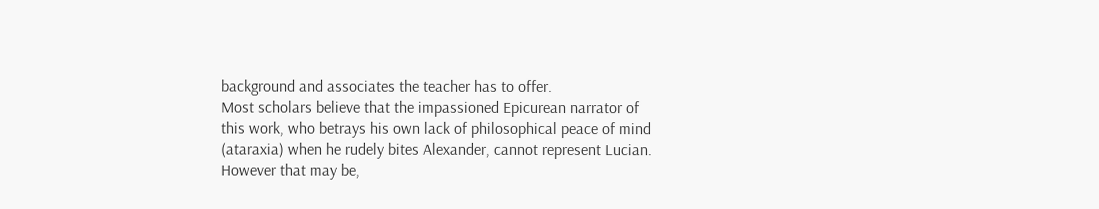background and associates the teacher has to offer.
Most scholars believe that the impassioned Epicurean narrator of this work, who betrays his own lack of philosophical peace of mind (ataraxia) when he rudely bites Alexander, cannot represent Lucian. However that may be,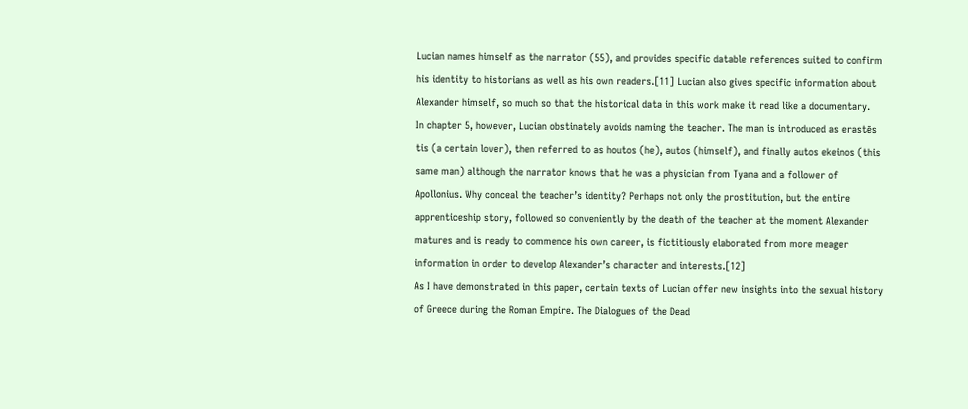Lucian names himself as the narrator (55), and provides specific datable references suited to confirm his identity to historians as well as his own readers.[11] Lucian also gives specific information about Alexander himself, so much so that the historical data in this work make it read like a documentary.
In chapter 5, however, Lucian obstinately avoids naming the teacher. The man is introduced as erastēs tis (a certain lover), then referred to as houtos (he), autos (himself), and finally autos ekeinos (this same man) although the narrator knows that he was a physician from Tyana and a follower of Apollonius. Why conceal the teacher’s identity? Perhaps not only the prostitution, but the entire apprenticeship story, followed so conveniently by the death of the teacher at the moment Alexander matures and is ready to commence his own career, is fictitiously elaborated from more meager information in order to develop Alexander’s character and interests.[12]
As I have demonstrated in this paper, certain texts of Lucian offer new insights into the sexual history of Greece during the Roman Empire. The Dialogues of the Dead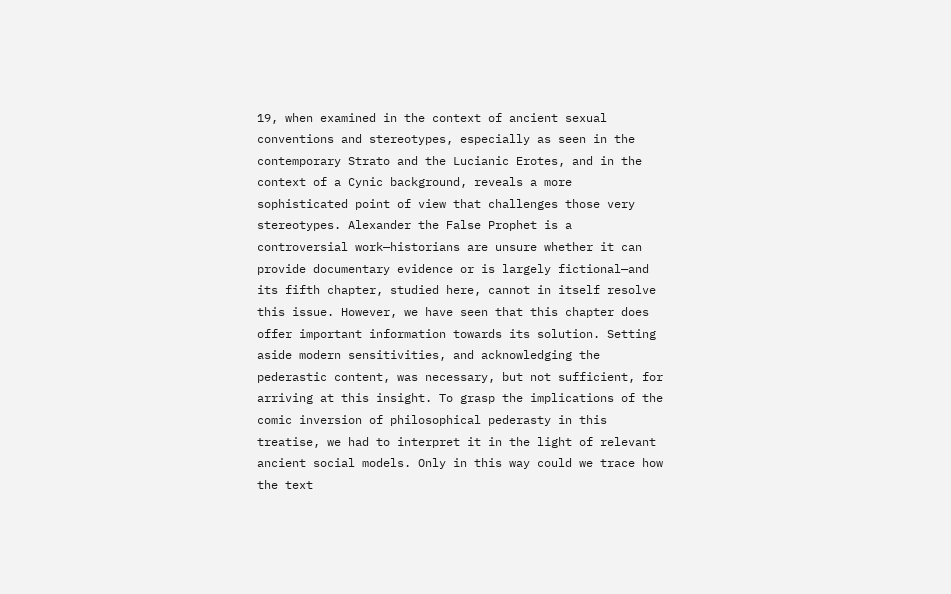19, when examined in the context of ancient sexual conventions and stereotypes, especially as seen in the contemporary Strato and the Lucianic Erotes, and in the context of a Cynic background, reveals a more sophisticated point of view that challenges those very stereotypes. Alexander the False Prophet is a controversial work—historians are unsure whether it can provide documentary evidence or is largely fictional—and its fifth chapter, studied here, cannot in itself resolve this issue. However, we have seen that this chapter does offer important information towards its solution. Setting aside modern sensitivities, and acknowledging the pederastic content, was necessary, but not sufficient, for arriving at this insight. To grasp the implications of the comic inversion of philosophical pederasty in this treatise, we had to interpret it in the light of relevant ancient social models. Only in this way could we trace how the text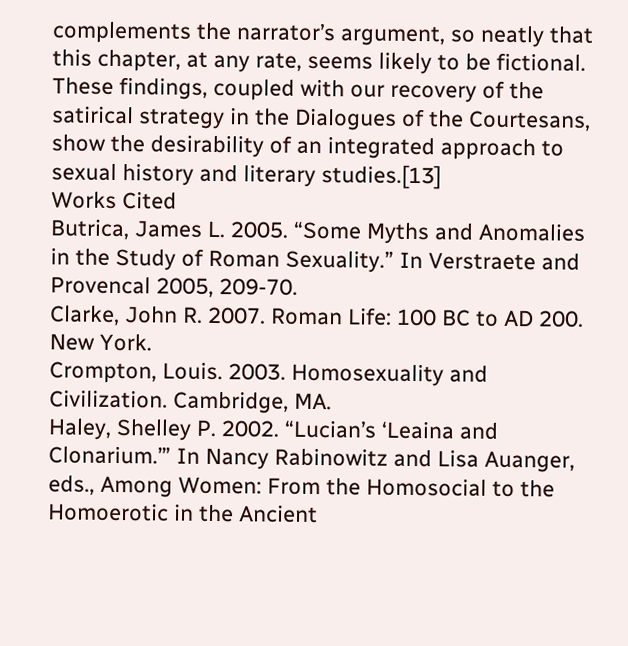complements the narrator’s argument, so neatly that this chapter, at any rate, seems likely to be fictional. These findings, coupled with our recovery of the satirical strategy in the Dialogues of the Courtesans, show the desirability of an integrated approach to sexual history and literary studies.[13]
Works Cited
Butrica, James L. 2005. “Some Myths and Anomalies in the Study of Roman Sexuality.” In Verstraete and Provencal 2005, 209-70.
Clarke, John R. 2007. Roman Life: 100 BC to AD 200. New York.
Crompton, Louis. 2003. Homosexuality and Civilization. Cambridge, MA.
Haley, Shelley P. 2002. “Lucian’s ‘Leaina and Clonarium.’” In Nancy Rabinowitz and Lisa Auanger, eds., Among Women: From the Homosocial to the Homoerotic in the Ancient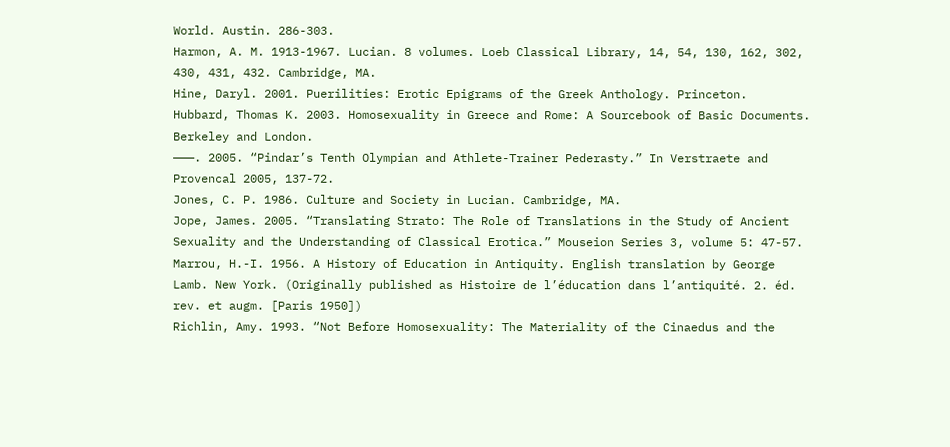World. Austin. 286-303.
Harmon, A. M. 1913-1967. Lucian. 8 volumes. Loeb Classical Library, 14, 54, 130, 162, 302, 430, 431, 432. Cambridge, MA.
Hine, Daryl. 2001. Puerilities: Erotic Epigrams of the Greek Anthology. Princeton.
Hubbard, Thomas K. 2003. Homosexuality in Greece and Rome: A Sourcebook of Basic Documents. Berkeley and London.
———. 2005. “Pindar’s Tenth Olympian and Athlete-Trainer Pederasty.” In Verstraete and Provencal 2005, 137-72.
Jones, C. P. 1986. Culture and Society in Lucian. Cambridge, MA.
Jope, James. 2005. “Translating Strato: The Role of Translations in the Study of Ancient Sexuality and the Understanding of Classical Erotica.” Mouseion Series 3, volume 5: 47-57.
Marrou, H.-I. 1956. A History of Education in Antiquity. English translation by George Lamb. New York. (Originally published as Histoire de l’éducation dans l’antiquité. 2. éd. rev. et augm. [Paris 1950])
Richlin, Amy. 1993. “Not Before Homosexuality: The Materiality of the Cinaedus and the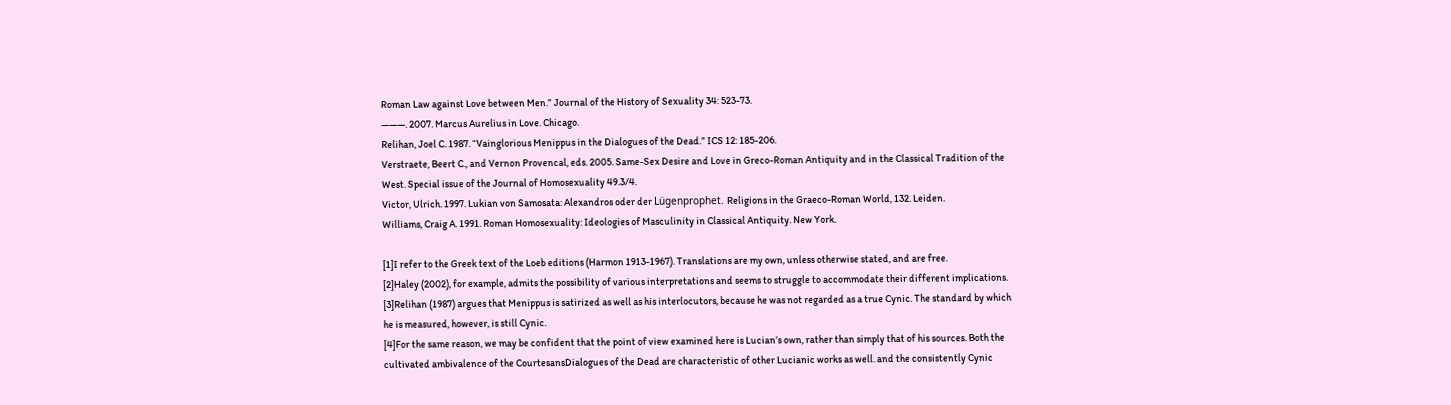Roman Law against Love between Men.” Journal of the History of Sexuality 34: 523-73.
———. 2007. Marcus Aurelius in Love. Chicago.
Relihan, Joel C. 1987. “Vainglorious Menippus in the Dialogues of the Dead.” ICS 12: 185-206.
Verstraete, Beert C., and Vernon Provencal, eds. 2005. Same-Sex Desire and Love in Greco-Roman Antiquity and in the Classical Tradition of the West. Special issue of the Journal of Homosexuality 49.3/4.
Victor, Ulrich. 1997. Lukian von Samosata: Alexandros oder der Lügenprophet. Religions in the Graeco-Roman World, 132. Leiden.
Williams, Craig A. 1991. Roman Homosexuality: Ideologies of Masculinity in Classical Antiquity. New York.

[1]I refer to the Greek text of the Loeb editions (Harmon 1913-1967). Translations are my own, unless otherwise stated, and are free.
[2]Haley (2002), for example, admits the possibility of various interpretations and seems to struggle to accommodate their different implications.
[3]Relihan (1987) argues that Menippus is satirized as well as his interlocutors, because he was not regarded as a true Cynic. The standard by which he is measured, however, is still Cynic.
[4]For the same reason, we may be confident that the point of view examined here is Lucian’s own, rather than simply that of his sources. Both the cultivated ambivalence of the CourtesansDialogues of the Dead are characteristic of other Lucianic works as well. and the consistently Cynic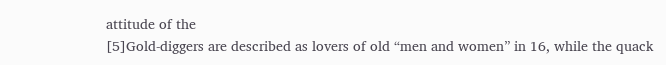attitude of the
[5]Gold-diggers are described as lovers of old “men and women” in 16, while the quack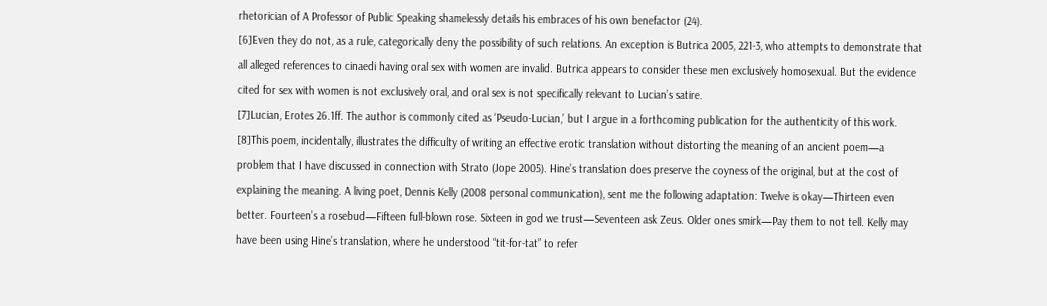rhetorician of A Professor of Public Speaking shamelessly details his embraces of his own benefactor (24).
[6]Even they do not, as a rule, categorically deny the possibility of such relations. An exception is Butrica 2005, 221-3, who attempts to demonstrate that all alleged references to cinaedi having oral sex with women are invalid. Butrica appears to consider these men exclusively homosexual. But the evidence cited for sex with women is not exclusively oral, and oral sex is not specifically relevant to Lucian’s satire.
[7]Lucian, Erotes 26.1ff. The author is commonly cited as ‘Pseudo-Lucian,’ but I argue in a forthcoming publication for the authenticity of this work.
[8]This poem, incidentally, illustrates the difficulty of writing an effective erotic translation without distorting the meaning of an ancient poem—a problem that I have discussed in connection with Strato (Jope 2005). Hine’s translation does preserve the coyness of the original, but at the cost of explaining the meaning. A living poet, Dennis Kelly (2008 personal communication), sent me the following adaptation: Twelve is okay—Thirteen even better. Fourteen’s a rosebud—Fifteen full-blown rose. Sixteen in god we trust—Seventeen ask Zeus. Older ones smirk—Pay them to not tell. Kelly may have been using Hine’s translation, where he understood “tit-for-tat” to refer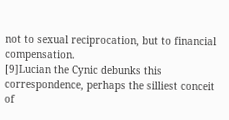not to sexual reciprocation, but to financial compensation.
[9]Lucian the Cynic debunks this correspondence, perhaps the silliest conceit of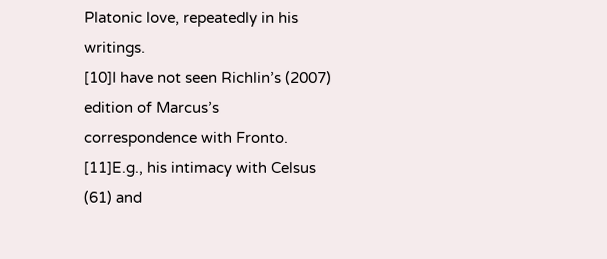Platonic love, repeatedly in his writings.
[10]I have not seen Richlin’s (2007) edition of Marcus’s correspondence with Fronto.
[11]E.g., his intimacy with Celsus (61) and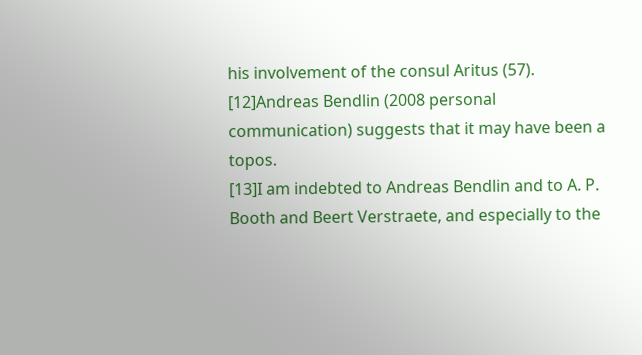his involvement of the consul Aritus (57).
[12]Andreas Bendlin (2008 personal communication) suggests that it may have been a topos.
[13]I am indebted to Andreas Bendlin and to A. P. Booth and Beert Verstraete, and especially to the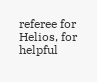referee for Helios, for helpful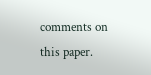comments on this paper.